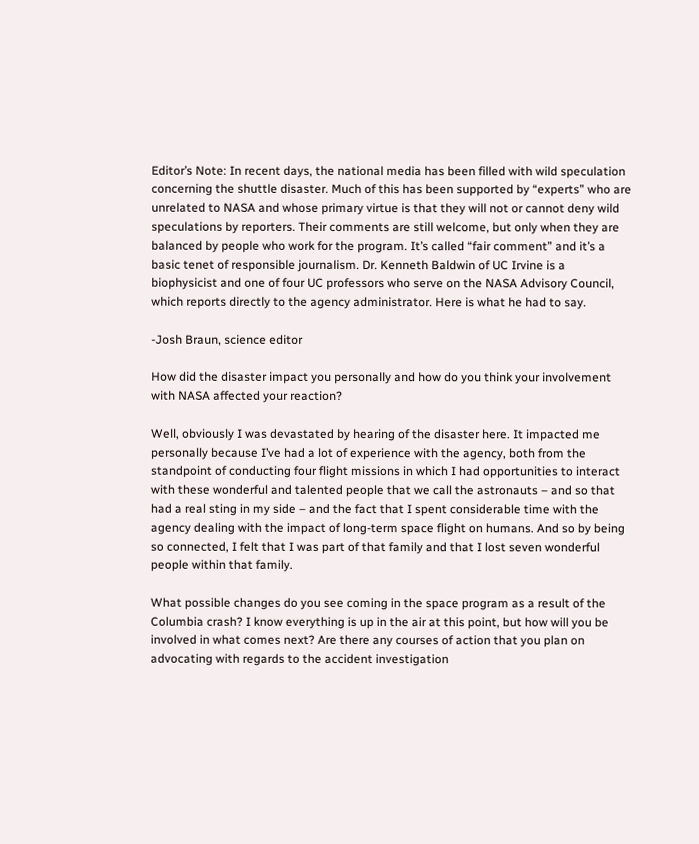Editor’s Note: In recent days, the national media has been filled with wild speculation concerning the shuttle disaster. Much of this has been supported by “experts” who are unrelated to NASA and whose primary virtue is that they will not or cannot deny wild speculations by reporters. Their comments are still welcome, but only when they are balanced by people who work for the program. It’s called “fair comment” and it’s a basic tenet of responsible journalism. Dr. Kenneth Baldwin of UC Irvine is a biophysicist and one of four UC professors who serve on the NASA Advisory Council, which reports directly to the agency administrator. Here is what he had to say.

-Josh Braun, science editor

How did the disaster impact you personally and how do you think your involvement with NASA affected your reaction?

Well, obviously I was devastated by hearing of the disaster here. It impacted me personally because I’ve had a lot of experience with the agency, both from the standpoint of conducting four flight missions in which I had opportunities to interact with these wonderful and talented people that we call the astronauts – and so that had a real sting in my side – and the fact that I spent considerable time with the agency dealing with the impact of long-term space flight on humans. And so by being so connected, I felt that I was part of that family and that I lost seven wonderful people within that family.

What possible changes do you see coming in the space program as a result of the Columbia crash? I know everything is up in the air at this point, but how will you be involved in what comes next? Are there any courses of action that you plan on advocating with regards to the accident investigation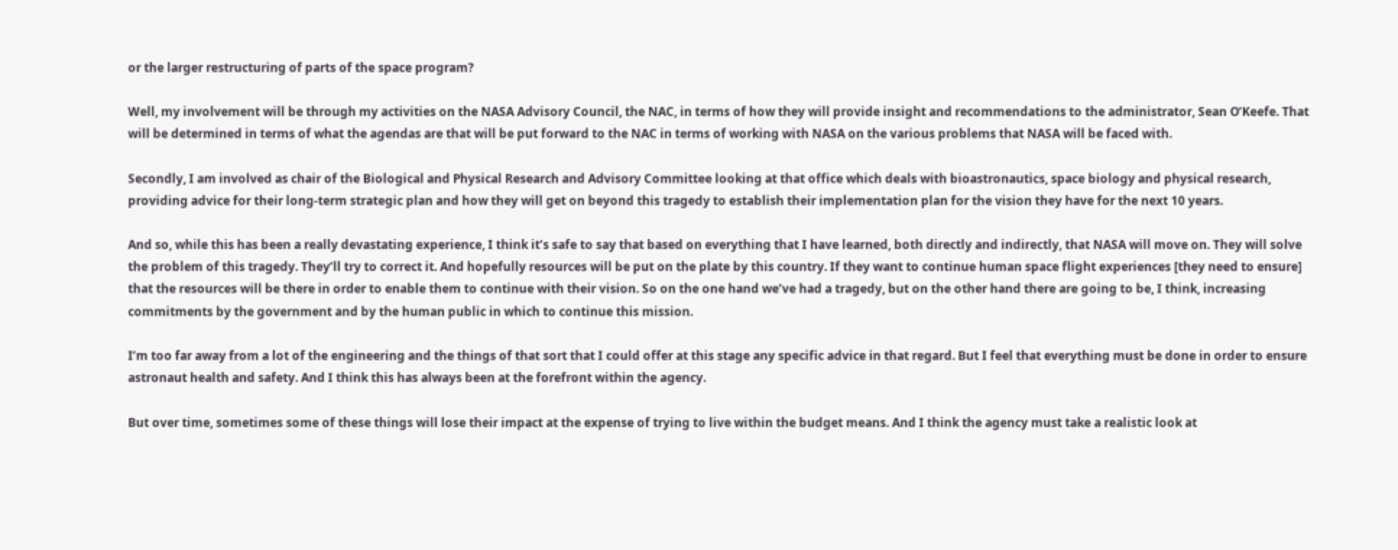or the larger restructuring of parts of the space program?

Well, my involvement will be through my activities on the NASA Advisory Council, the NAC, in terms of how they will provide insight and recommendations to the administrator, Sean O’Keefe. That will be determined in terms of what the agendas are that will be put forward to the NAC in terms of working with NASA on the various problems that NASA will be faced with.

Secondly, I am involved as chair of the Biological and Physical Research and Advisory Committee looking at that office which deals with bioastronautics, space biology and physical research, providing advice for their long-term strategic plan and how they will get on beyond this tragedy to establish their implementation plan for the vision they have for the next 10 years.

And so, while this has been a really devastating experience, I think it’s safe to say that based on everything that I have learned, both directly and indirectly, that NASA will move on. They will solve the problem of this tragedy. They’ll try to correct it. And hopefully resources will be put on the plate by this country. If they want to continue human space flight experiences [they need to ensure] that the resources will be there in order to enable them to continue with their vision. So on the one hand we’ve had a tragedy, but on the other hand there are going to be, I think, increasing commitments by the government and by the human public in which to continue this mission.

I’m too far away from a lot of the engineering and the things of that sort that I could offer at this stage any specific advice in that regard. But I feel that everything must be done in order to ensure astronaut health and safety. And I think this has always been at the forefront within the agency.

But over time, sometimes some of these things will lose their impact at the expense of trying to live within the budget means. And I think the agency must take a realistic look at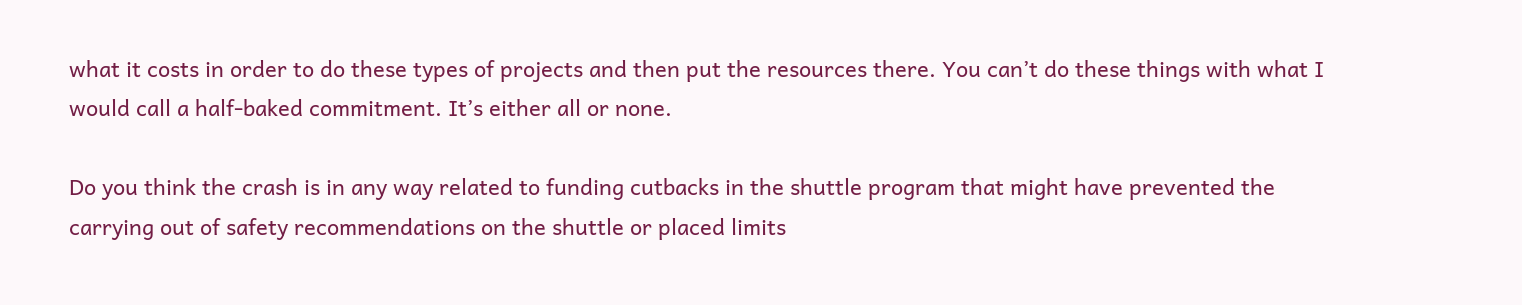what it costs in order to do these types of projects and then put the resources there. You can’t do these things with what I would call a half-baked commitment. It’s either all or none.

Do you think the crash is in any way related to funding cutbacks in the shuttle program that might have prevented the carrying out of safety recommendations on the shuttle or placed limits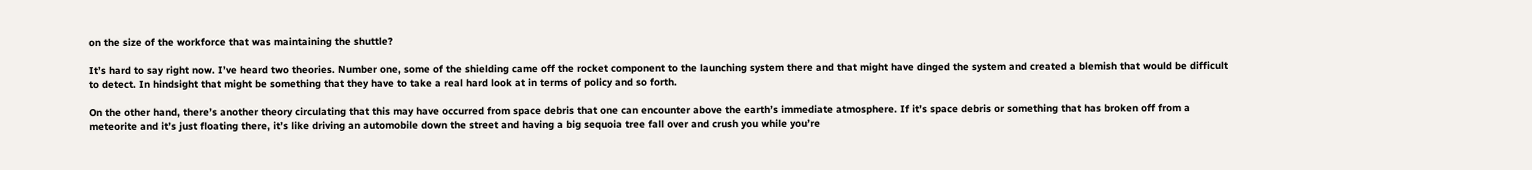on the size of the workforce that was maintaining the shuttle?

It’s hard to say right now. I’ve heard two theories. Number one, some of the shielding came off the rocket component to the launching system there and that might have dinged the system and created a blemish that would be difficult to detect. In hindsight that might be something that they have to take a real hard look at in terms of policy and so forth.

On the other hand, there’s another theory circulating that this may have occurred from space debris that one can encounter above the earth’s immediate atmosphere. If it’s space debris or something that has broken off from a meteorite and it’s just floating there, it’s like driving an automobile down the street and having a big sequoia tree fall over and crush you while you’re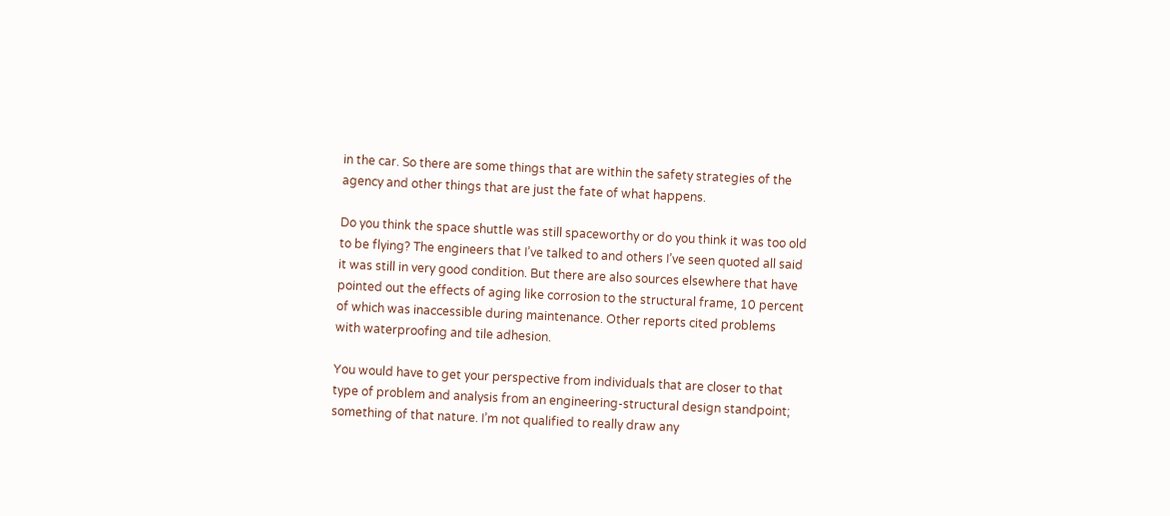in the car. So there are some things that are within the safety strategies of the agency and other things that are just the fate of what happens.

Do you think the space shuttle was still spaceworthy or do you think it was too old to be flying? The engineers that I’ve talked to and others I’ve seen quoted all said it was still in very good condition. But there are also sources elsewhere that have pointed out the effects of aging like corrosion to the structural frame, 10 percent of which was inaccessible during maintenance. Other reports cited problems with waterproofing and tile adhesion.

You would have to get your perspective from individuals that are closer to that type of problem and analysis from an engineering-structural design standpoint; something of that nature. I’m not qualified to really draw any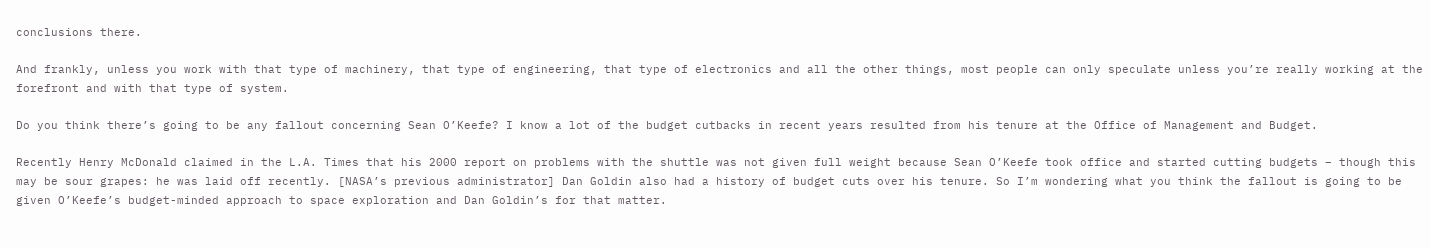conclusions there.

And frankly, unless you work with that type of machinery, that type of engineering, that type of electronics and all the other things, most people can only speculate unless you’re really working at the forefront and with that type of system.

Do you think there’s going to be any fallout concerning Sean O’Keefe? I know a lot of the budget cutbacks in recent years resulted from his tenure at the Office of Management and Budget.

Recently Henry McDonald claimed in the L.A. Times that his 2000 report on problems with the shuttle was not given full weight because Sean O’Keefe took office and started cutting budgets – though this may be sour grapes: he was laid off recently. [NASA’s previous administrator] Dan Goldin also had a history of budget cuts over his tenure. So I’m wondering what you think the fallout is going to be given O’Keefe’s budget-minded approach to space exploration and Dan Goldin’s for that matter.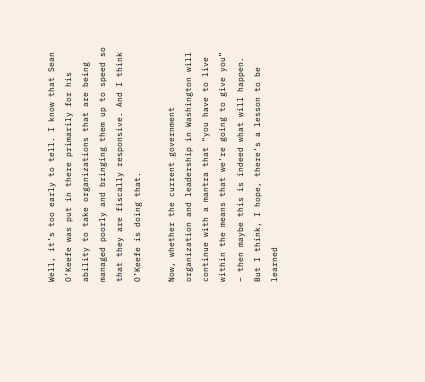Well, it’s too early to tell. I know that Sean O’Keefe was put in there primarily for his ability to take organizations that are being managed poorly and bringing them up to speed so that they are fiscally responsive. And I think O’Keefe is doing that.

Now, whether the current government organization and leadership in Washington will continue with a mantra that “you have to live within the means that we’re going to give you” – then maybe this is indeed what will happen. But I think, I hope, there’s a lesson to be learned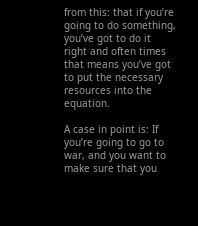from this: that if you’re going to do something, you’ve got to do it right and often times that means you’ve got to put the necessary resources into the equation.

A case in point is: If you’re going to go to war, and you want to make sure that you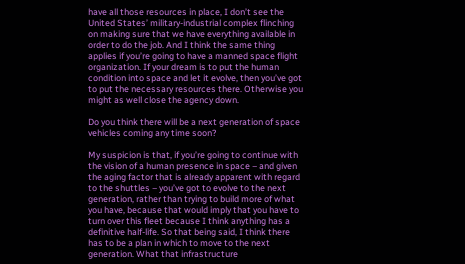have all those resources in place, I don’t see the United States’ military-industrial complex flinching on making sure that we have everything available in order to do the job. And I think the same thing applies if you’re going to have a manned space flight organization. If your dream is to put the human condition into space and let it evolve, then you’ve got to put the necessary resources there. Otherwise you might as well close the agency down.

Do you think there will be a next generation of space vehicles coming any time soon?

My suspicion is that, if you’re going to continue with the vision of a human presence in space – and given the aging factor that is already apparent with regard to the shuttles – you’ve got to evolve to the next generation, rather than trying to build more of what you have, because that would imply that you have to turn over this fleet because I think anything has a definitive half-life. So that being said, I think there has to be a plan in which to move to the next generation. What that infrastructure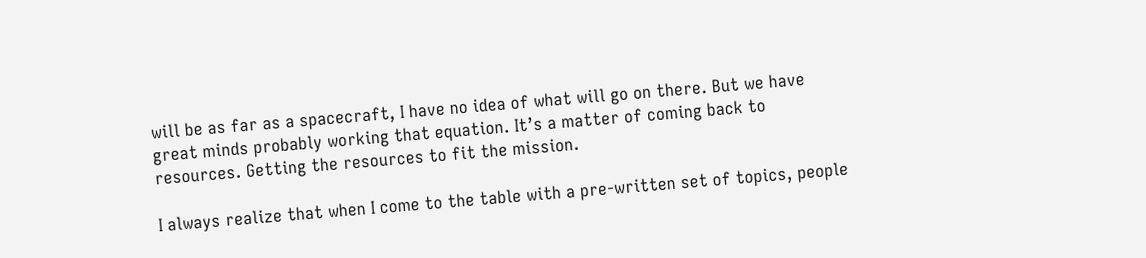will be as far as a spacecraft, I have no idea of what will go on there. But we have great minds probably working that equation. It’s a matter of coming back to resources. Getting the resources to fit the mission.

I always realize that when I come to the table with a pre-written set of topics, people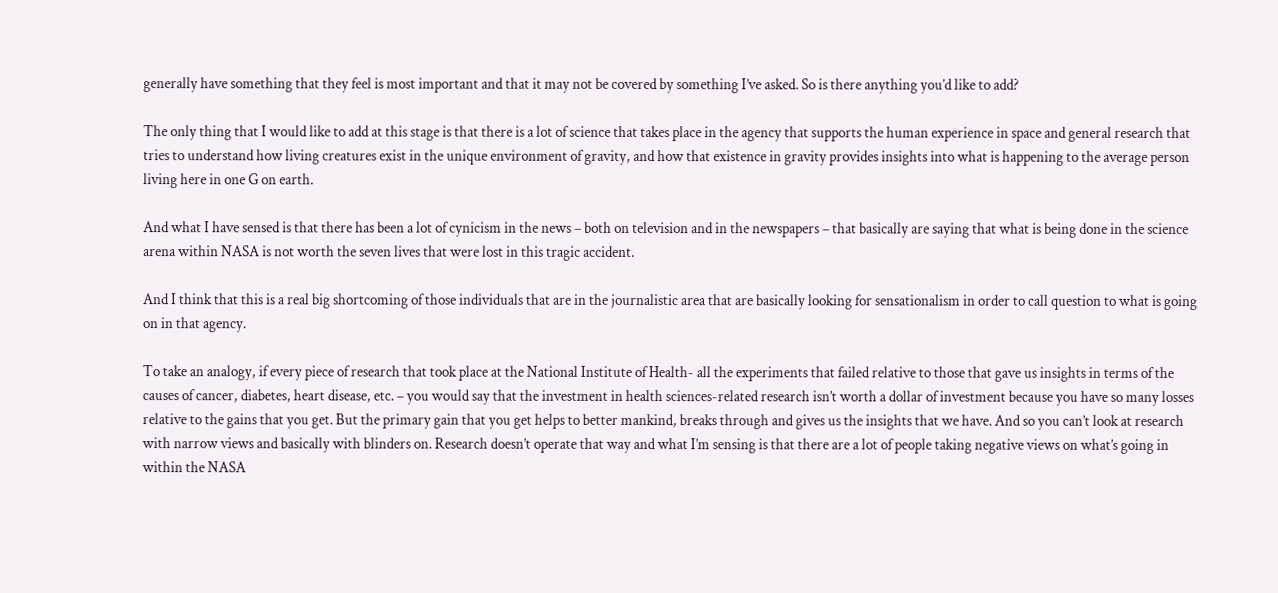generally have something that they feel is most important and that it may not be covered by something I’ve asked. So is there anything you’d like to add?

The only thing that I would like to add at this stage is that there is a lot of science that takes place in the agency that supports the human experience in space and general research that tries to understand how living creatures exist in the unique environment of gravity, and how that existence in gravity provides insights into what is happening to the average person living here in one G on earth.

And what I have sensed is that there has been a lot of cynicism in the news – both on television and in the newspapers – that basically are saying that what is being done in the science arena within NASA is not worth the seven lives that were lost in this tragic accident.

And I think that this is a real big shortcoming of those individuals that are in the journalistic area that are basically looking for sensationalism in order to call question to what is going on in that agency.

To take an analogy, if every piece of research that took place at the National Institute of Health- all the experiments that failed relative to those that gave us insights in terms of the causes of cancer, diabetes, heart disease, etc. – you would say that the investment in health sciences-related research isn’t worth a dollar of investment because you have so many losses relative to the gains that you get. But the primary gain that you get helps to better mankind, breaks through and gives us the insights that we have. And so you can’t look at research with narrow views and basically with blinders on. Research doesn’t operate that way and what I’m sensing is that there are a lot of people taking negative views on what’s going in within the NASA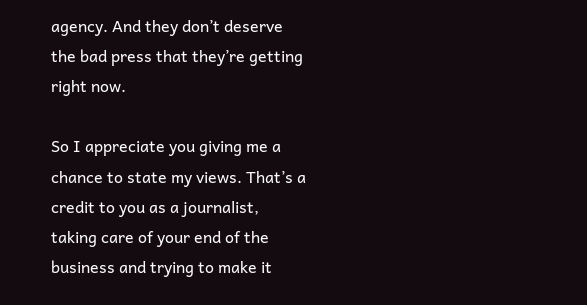agency. And they don’t deserve the bad press that they’re getting right now.

So I appreciate you giving me a chance to state my views. That’s a credit to you as a journalist, taking care of your end of the business and trying to make it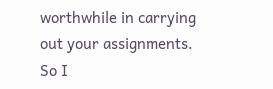worthwhile in carrying out your assignments. So I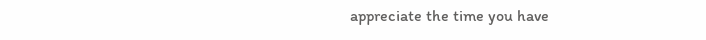appreciate the time you have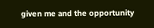given me and the opportunity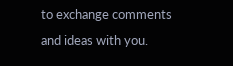to exchange comments and ideas with you.